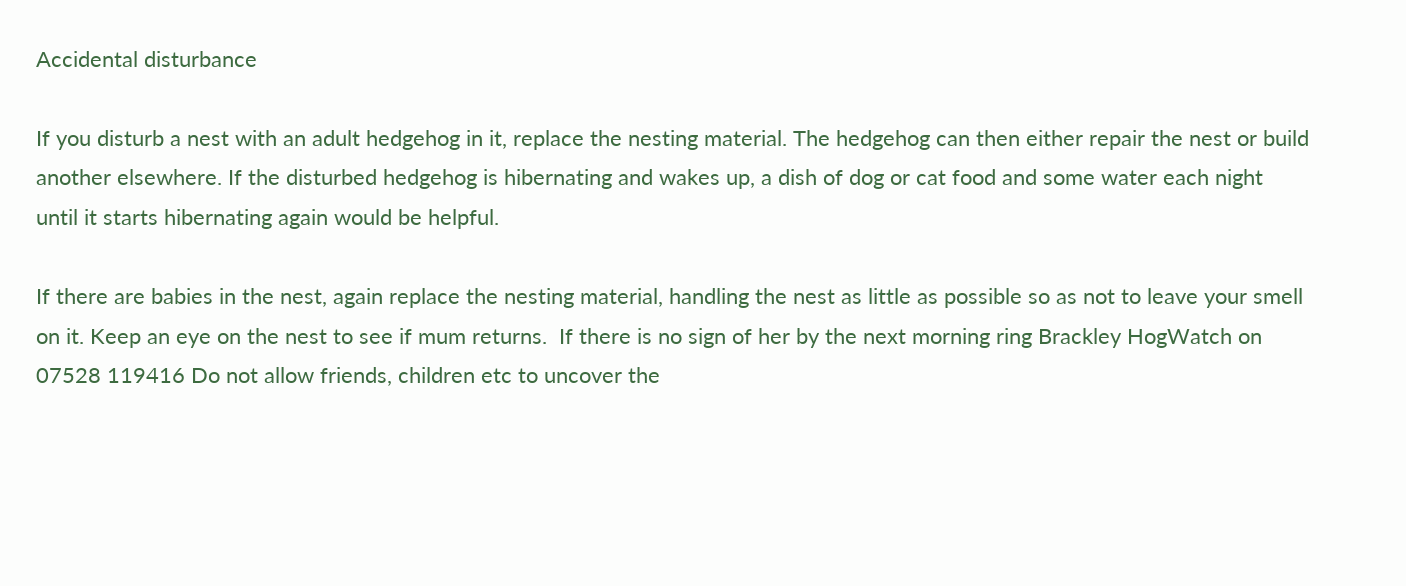Accidental disturbance

If you disturb a nest with an adult hedgehog in it, replace the nesting material. The hedgehog can then either repair the nest or build another elsewhere. If the disturbed hedgehog is hibernating and wakes up, a dish of dog or cat food and some water each night until it starts hibernating again would be helpful.

If there are babies in the nest, again replace the nesting material, handling the nest as little as possible so as not to leave your smell on it. Keep an eye on the nest to see if mum returns.  If there is no sign of her by the next morning ring Brackley HogWatch on 07528 119416 Do not allow friends, children etc to uncover the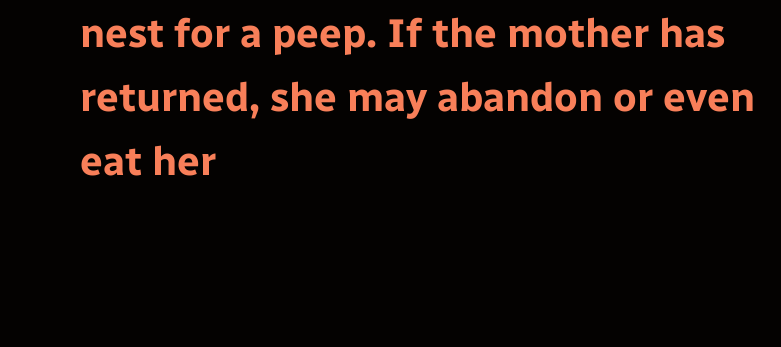nest for a peep. If the mother has returned, she may abandon or even eat her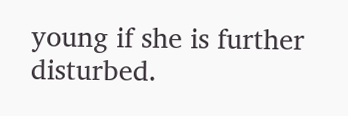young if she is further disturbed.